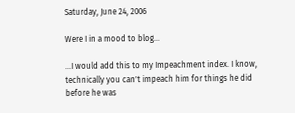Saturday, June 24, 2006

Were I in a mood to blog...

...I would add this to my Impeachment index. I know, technically you can't impeach him for things he did before he was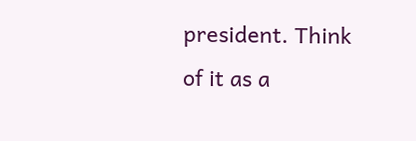president. Think of it as a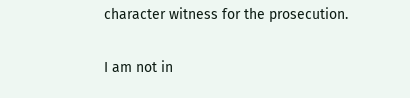character witness for the prosecution.

I am not in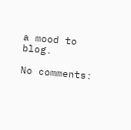a mood to blog.

No comments: